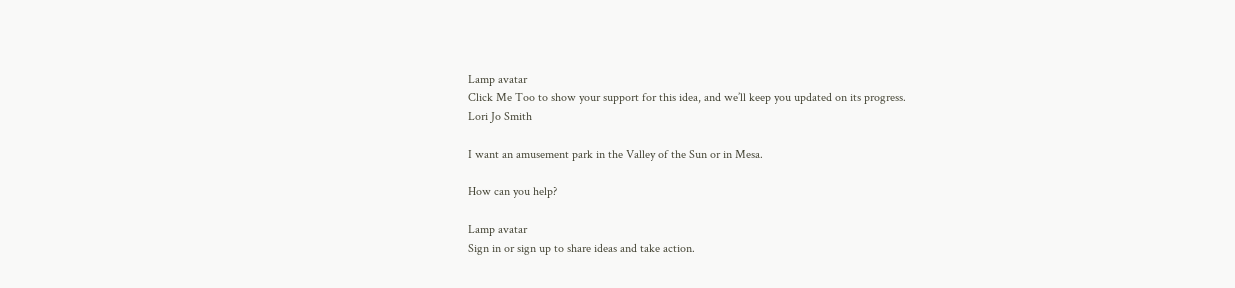Lamp avatar
Click Me Too to show your support for this idea, and we’ll keep you updated on its progress.
Lori Jo Smith

I want an amusement park in the Valley of the Sun or in Mesa.

How can you help?

Lamp avatar
Sign in or sign up to share ideas and take action.